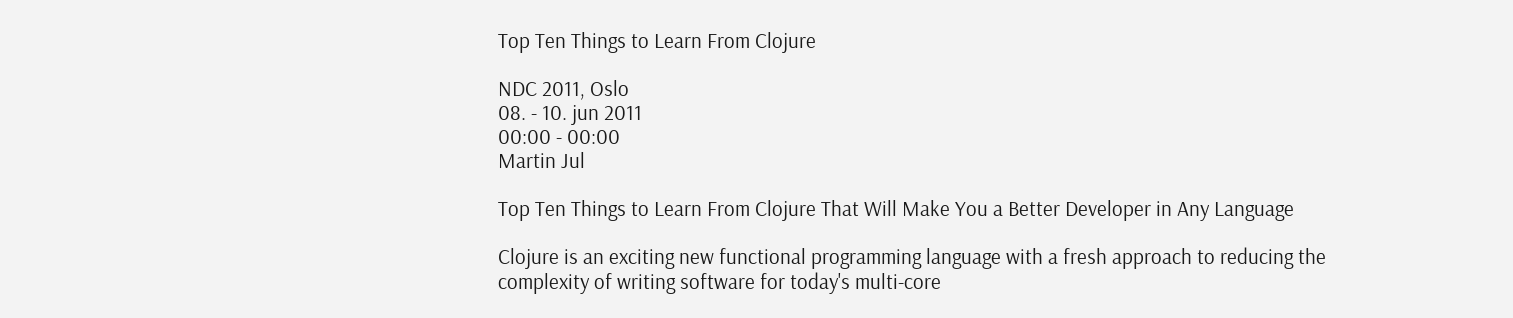Top Ten Things to Learn From Clojure

NDC 2011, Oslo
08. - 10. jun 2011
00:00 - 00:00
Martin Jul

Top Ten Things to Learn From Clojure That Will Make You a Better Developer in Any Language

Clojure is an exciting new functional programming language with a fresh approach to reducing the complexity of writing software for today's multi-core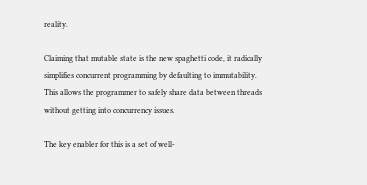reality.

Claiming that mutable state is the new spaghetti code, it radically simplifies concurrent programming by defaulting to immutability. This allows the programmer to safely share data between threads without getting into concurrency issues.

The key enabler for this is a set of well-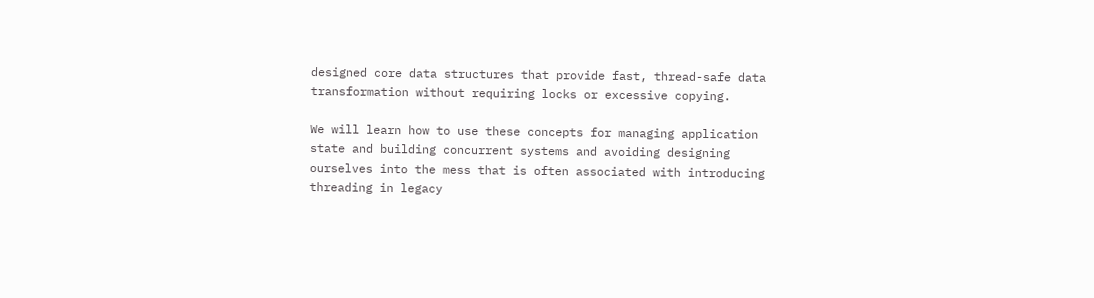designed core data structures that provide fast, thread-safe data transformation without requiring locks or excessive copying.

We will learn how to use these concepts for managing application state and building concurrent systems and avoiding designing ourselves into the mess that is often associated with introducing threading in legacy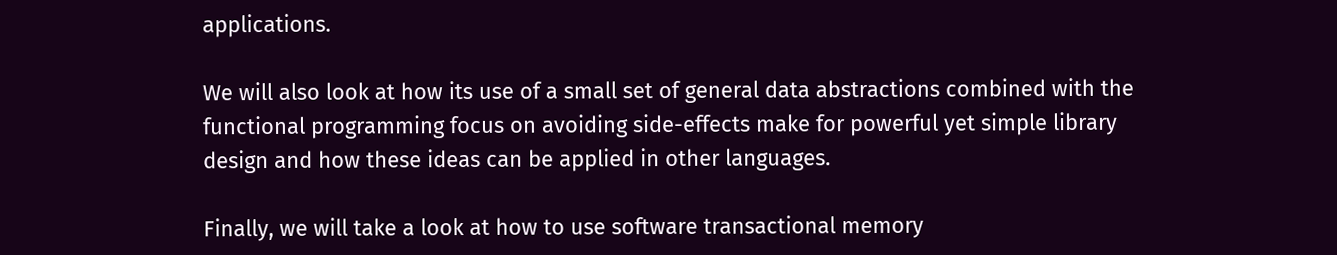applications.

We will also look at how its use of a small set of general data abstractions combined with the functional programming focus on avoiding side-effects make for powerful yet simple library design and how these ideas can be applied in other languages.

Finally, we will take a look at how to use software transactional memory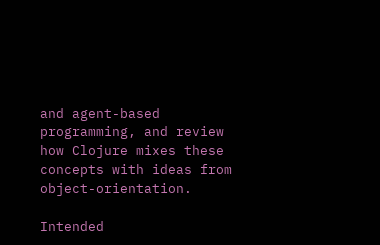and agent-based programming, and review how Clojure mixes these concepts with ideas from object-orientation.

Intended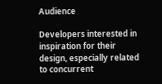Audience

Developers interested in inspiration for their design, especially related to concurrent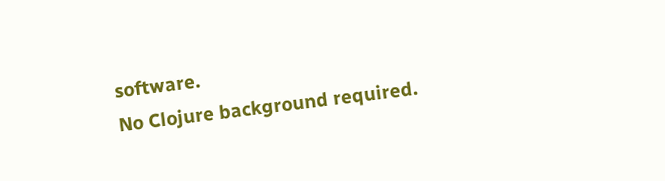software.
No Clojure background required.